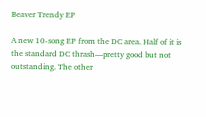Beaver Trendy EP

A new 10-song EP from the DC area. Half of it is the standard DC thrash—pretty good but not outstanding. The other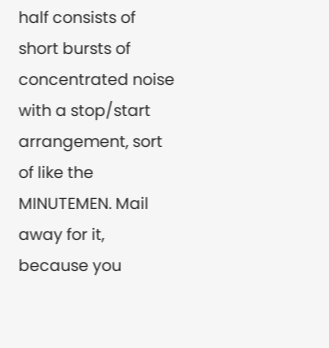half consists of short bursts of concentrated noise with a stop/start arrangement, sort of like the MINUTEMEN. Mail away for it, because you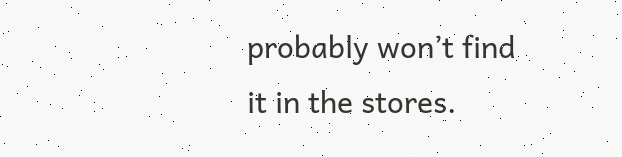probably won’t find it in the stores.